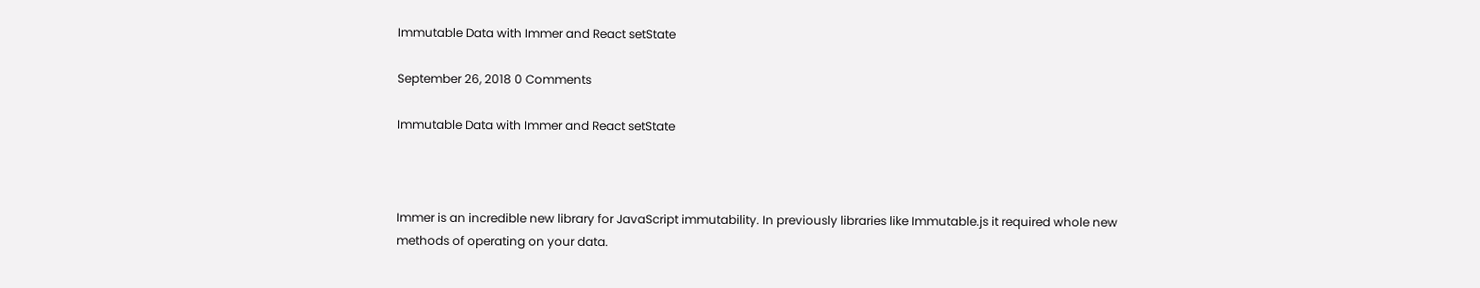Immutable Data with Immer and React setState

September 26, 2018 0 Comments

Immutable Data with Immer and React setState



Immer is an incredible new library for JavaScript immutability. In previously libraries like Immutable.js it required whole new methods of operating on your data.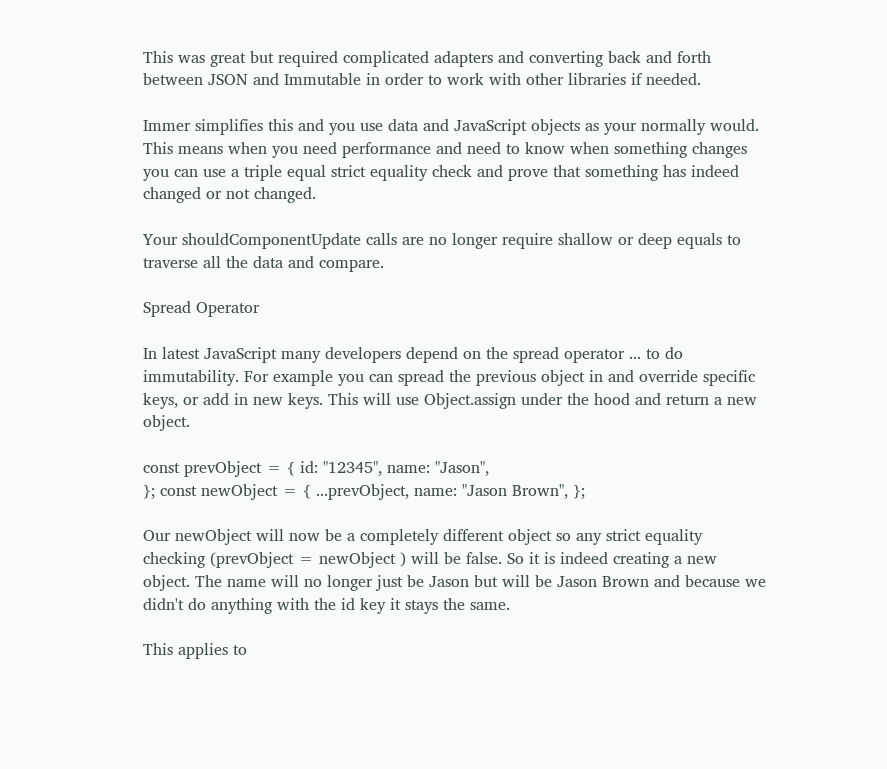This was great but required complicated adapters and converting back and forth between JSON and Immutable in order to work with other libraries if needed.

Immer simplifies this and you use data and JavaScript objects as your normally would. This means when you need performance and need to know when something changes you can use a triple equal strict equality check and prove that something has indeed changed or not changed.

Your shouldComponentUpdate calls are no longer require shallow or deep equals to traverse all the data and compare.

Spread Operator

In latest JavaScript many developers depend on the spread operator ... to do immutability. For example you can spread the previous object in and override specific keys, or add in new keys. This will use Object.assign under the hood and return a new object.

const prevObject = { id: "12345", name: "Jason",
}; const newObject = { ...prevObject, name: "Jason Brown", };

Our newObject will now be a completely different object so any strict equality checking (prevObject = newObject ) will be false. So it is indeed creating a new object. The name will no longer just be Jason but will be Jason Brown and because we didn't do anything with the id key it stays the same.

This applies to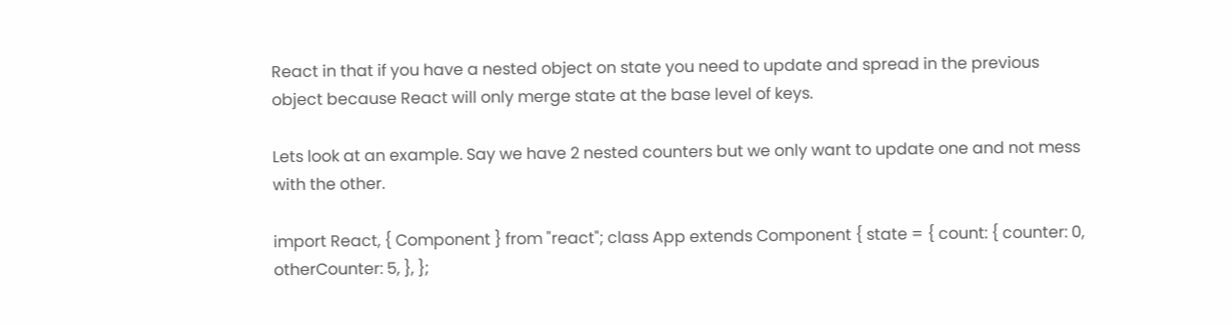React in that if you have a nested object on state you need to update and spread in the previous object because React will only merge state at the base level of keys.

Lets look at an example. Say we have 2 nested counters but we only want to update one and not mess with the other.

import React, { Component } from "react"; class App extends Component { state = { count: { counter: 0, otherCounter: 5, }, };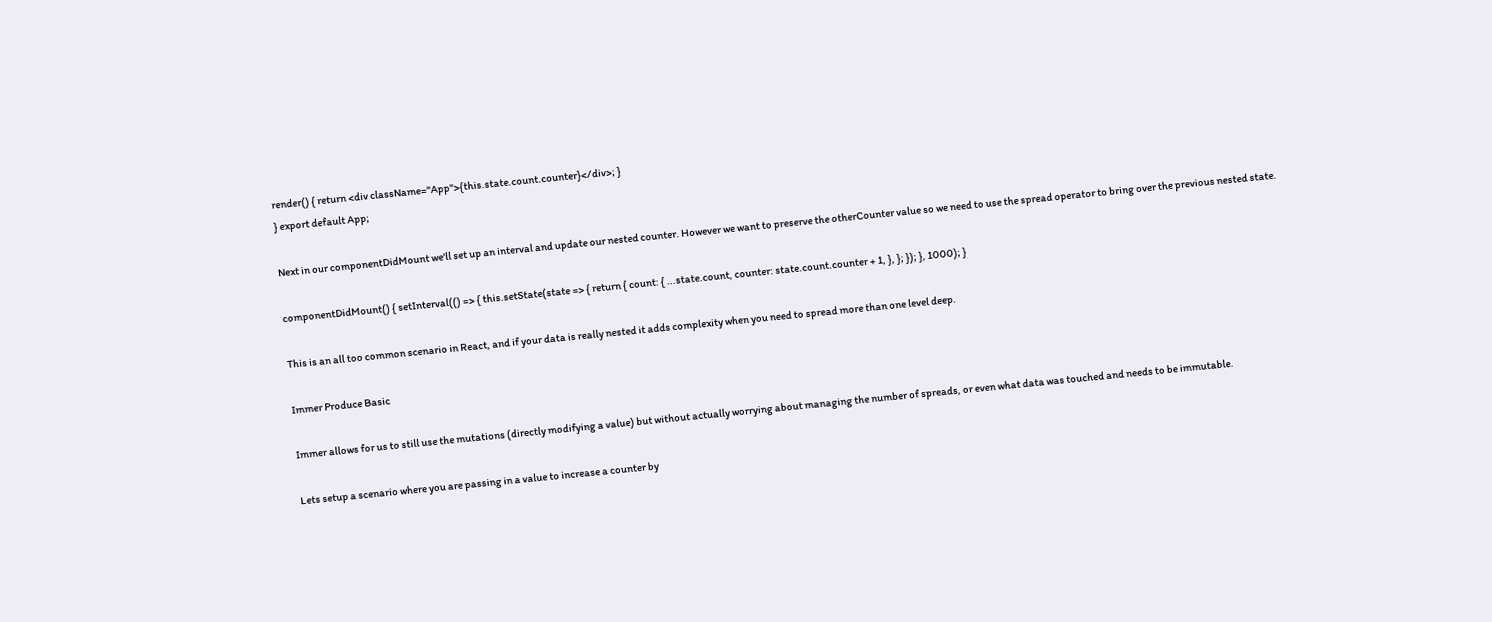render() { return <div className="App">{this.state.count.counter}</div>; }
} export default App;

Next in our componentDidMount we'll set up an interval and update our nested counter. However we want to preserve the otherCounter value so we need to use the spread operator to bring over the previous nested state.

componentDidMount() { setInterval(() => { this.setState(state => { return { count: { ...state.count, counter: state.count.counter + 1, }, }; }); }, 1000); }

This is an all too common scenario in React, and if your data is really nested it adds complexity when you need to spread more than one level deep.

Immer Produce Basic

Immer allows for us to still use the mutations (directly modifying a value) but without actually worrying about managing the number of spreads, or even what data was touched and needs to be immutable.

Lets setup a scenario where you are passing in a value to increase a counter by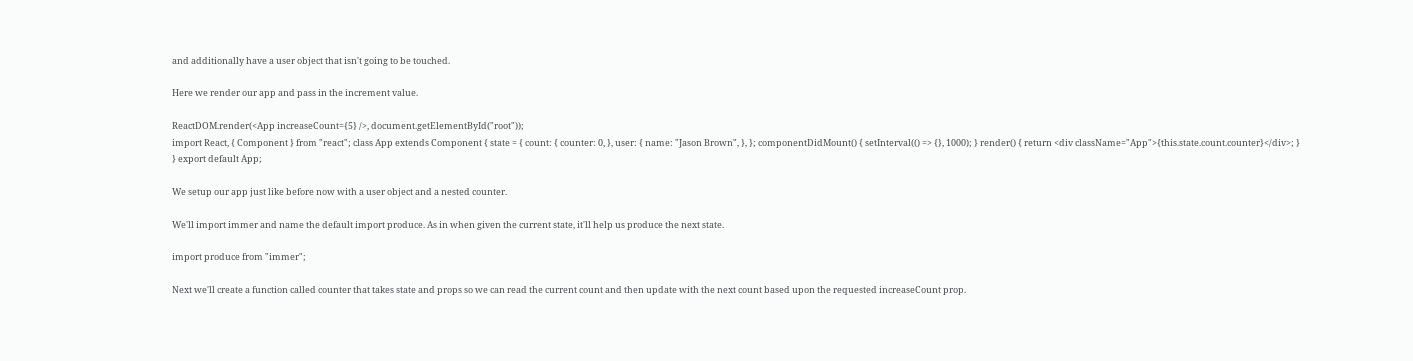and additionally have a user object that isn't going to be touched.

Here we render our app and pass in the increment value.

ReactDOM.render(<App increaseCount={5} />, document.getElementById("root"));
import React, { Component } from "react"; class App extends Component { state = { count: { counter: 0, }, user: { name: "Jason Brown", }, }; componentDidMount() { setInterval(() => {}, 1000); } render() { return <div className="App">{this.state.count.counter}</div>; }
} export default App;

We setup our app just like before now with a user object and a nested counter.

We'll import immer and name the default import produce. As in when given the current state, it'll help us produce the next state.

import produce from "immer";

Next we'll create a function called counter that takes state and props so we can read the current count and then update with the next count based upon the requested increaseCount prop.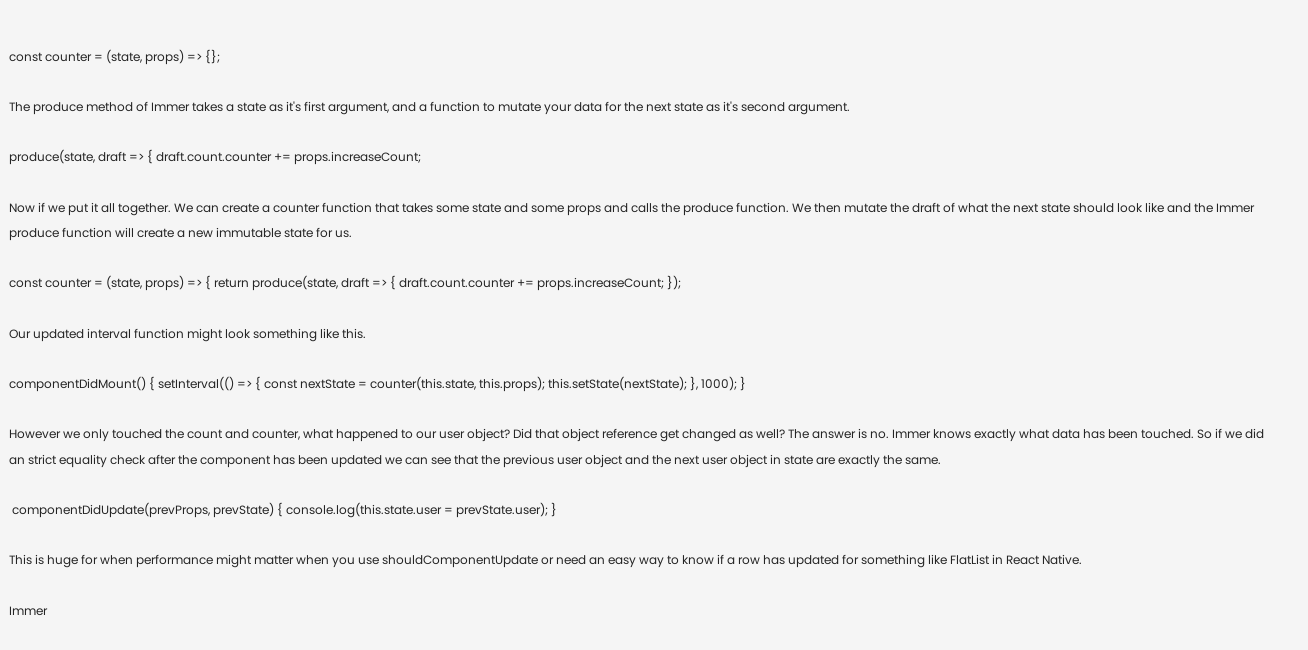const counter = (state, props) => {};

The produce method of Immer takes a state as it's first argument, and a function to mutate your data for the next state as it's second argument.

produce(state, draft => { draft.count.counter += props.increaseCount;

Now if we put it all together. We can create a counter function that takes some state and some props and calls the produce function. We then mutate the draft of what the next state should look like and the Immer produce function will create a new immutable state for us.

const counter = (state, props) => { return produce(state, draft => { draft.count.counter += props.increaseCount; });

Our updated interval function might look something like this.

componentDidMount() { setInterval(() => { const nextState = counter(this.state, this.props); this.setState(nextState); }, 1000); }

However we only touched the count and counter, what happened to our user object? Did that object reference get changed as well? The answer is no. Immer knows exactly what data has been touched. So if we did an strict equality check after the component has been updated we can see that the previous user object and the next user object in state are exactly the same.

 componentDidUpdate(prevProps, prevState) { console.log(this.state.user = prevState.user); }

This is huge for when performance might matter when you use shouldComponentUpdate or need an easy way to know if a row has updated for something like FlatList in React Native.

Immer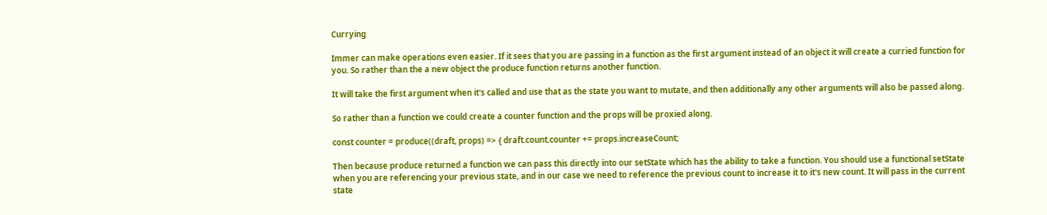Currying

Immer can make operations even easier. If it sees that you are passing in a function as the first argument instead of an object it will create a curried function for you. So rather than the a new object the produce function returns another function.

It will take the first argument when it's called and use that as the state you want to mutate, and then additionally any other arguments will also be passed along.

So rather than a function we could create a counter function and the props will be proxied along.

const counter = produce((draft, props) => { draft.count.counter += props.increaseCount;

Then because produce returned a function we can pass this directly into our setState which has the ability to take a function. You should use a functional setState when you are referencing your previous state, and in our case we need to reference the previous count to increase it to it's new count. It will pass in the current state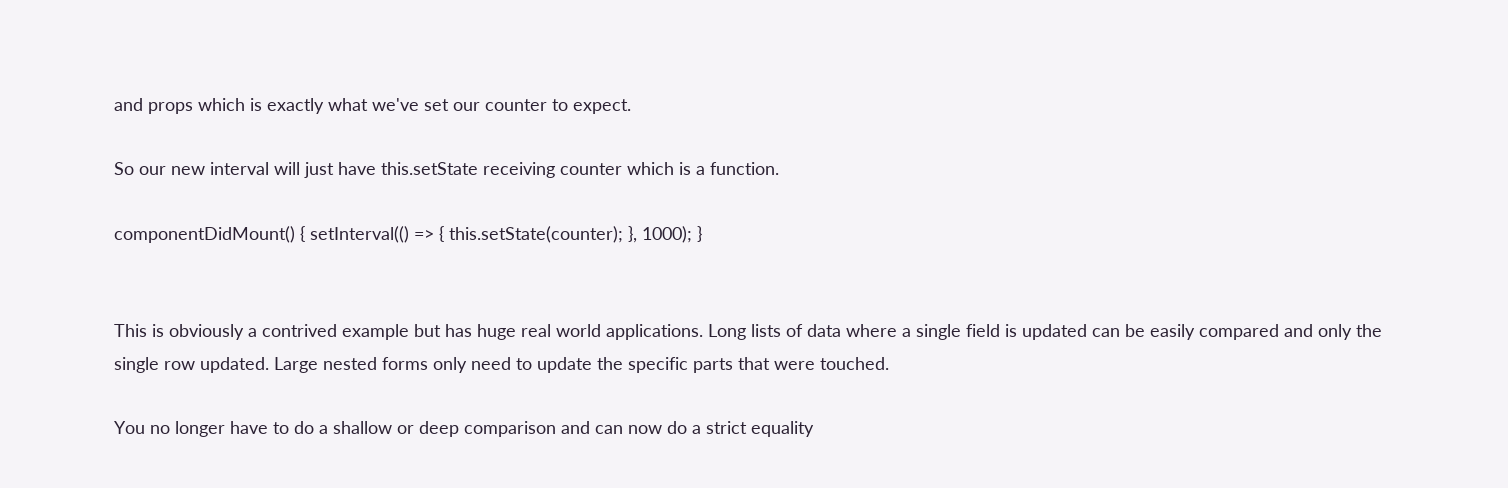and props which is exactly what we've set our counter to expect.

So our new interval will just have this.setState receiving counter which is a function.

componentDidMount() { setInterval(() => { this.setState(counter); }, 1000); }


This is obviously a contrived example but has huge real world applications. Long lists of data where a single field is updated can be easily compared and only the single row updated. Large nested forms only need to update the specific parts that were touched.

You no longer have to do a shallow or deep comparison and can now do a strict equality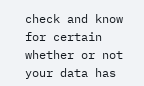check and know for certain whether or not your data has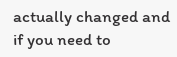actually changed and if you need to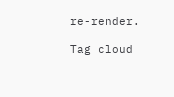re-render.

Tag cloud